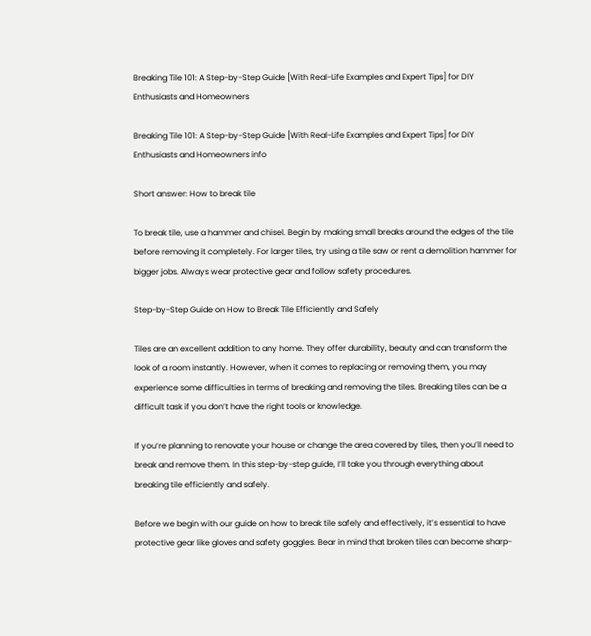Breaking Tile 101: A Step-by-Step Guide [With Real-Life Examples and Expert Tips] for DIY Enthusiasts and Homeowners

Breaking Tile 101: A Step-by-Step Guide [With Real-Life Examples and Expert Tips] for DIY Enthusiasts and Homeowners info

Short answer: How to break tile

To break tile, use a hammer and chisel. Begin by making small breaks around the edges of the tile before removing it completely. For larger tiles, try using a tile saw or rent a demolition hammer for bigger jobs. Always wear protective gear and follow safety procedures.

Step-by-Step Guide on How to Break Tile Efficiently and Safely

Tiles are an excellent addition to any home. They offer durability, beauty and can transform the look of a room instantly. However, when it comes to replacing or removing them, you may experience some difficulties in terms of breaking and removing the tiles. Breaking tiles can be a difficult task if you don’t have the right tools or knowledge.

If you’re planning to renovate your house or change the area covered by tiles, then you’ll need to break and remove them. In this step-by-step guide, I’ll take you through everything about breaking tile efficiently and safely.

Before we begin with our guide on how to break tile safely and effectively, it’s essential to have protective gear like gloves and safety goggles. Bear in mind that broken tiles can become sharp-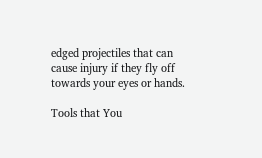edged projectiles that can cause injury if they fly off towards your eyes or hands.

Tools that You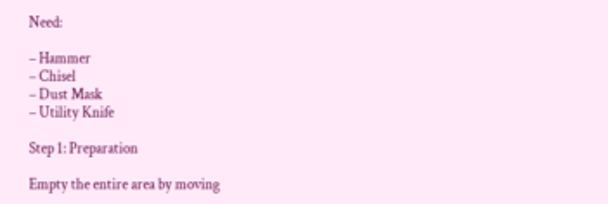Need:

– Hammer
– Chisel
– Dust Mask
– Utility Knife

Step 1: Preparation

Empty the entire area by moving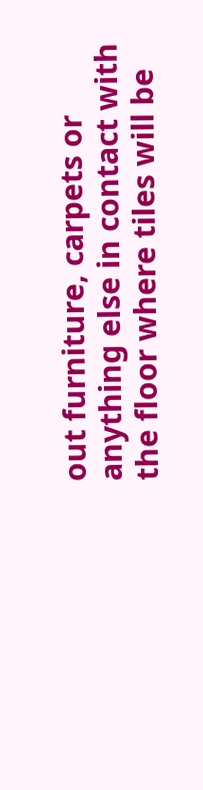out furniture, carpets or anything else in contact with the floor where tiles will be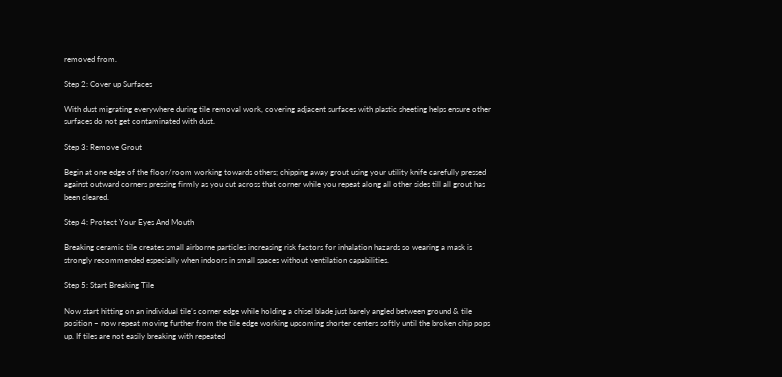removed from.

Step 2: Cover up Surfaces

With dust migrating everywhere during tile removal work, covering adjacent surfaces with plastic sheeting helps ensure other surfaces do not get contaminated with dust.

Step 3: Remove Grout

Begin at one edge of the floor/room working towards others; chipping away grout using your utility knife carefully pressed against outward corners pressing firmly as you cut across that corner while you repeat along all other sides till all grout has been cleared.

Step 4: Protect Your Eyes And Mouth

Breaking ceramic tile creates small airborne particles increasing risk factors for inhalation hazards so wearing a mask is strongly recommended especially when indoors in small spaces without ventilation capabilities.

Step 5: Start Breaking Tile

Now start hitting on an individual tile’s corner edge while holding a chisel blade just barely angled between ground & tile position – now repeat moving further from the tile edge working upcoming shorter centers softly until the broken chip pops up. If tiles are not easily breaking with repeated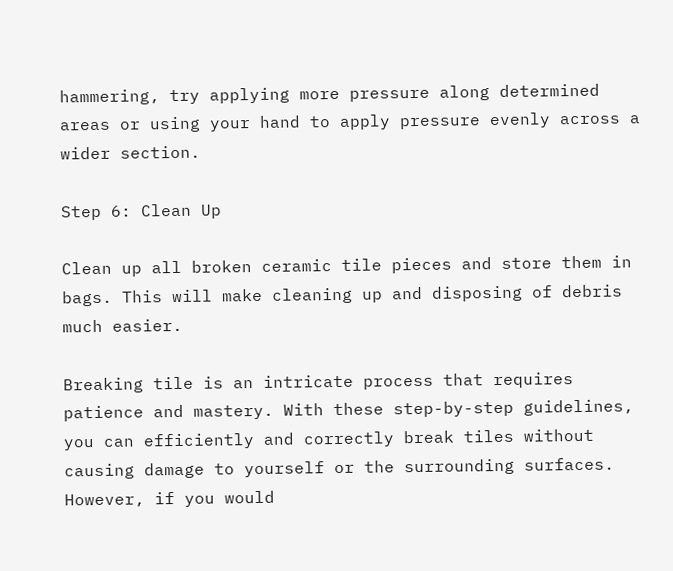hammering, try applying more pressure along determined areas or using your hand to apply pressure evenly across a wider section.

Step 6: Clean Up

Clean up all broken ceramic tile pieces and store them in bags. This will make cleaning up and disposing of debris much easier.

Breaking tile is an intricate process that requires patience and mastery. With these step-by-step guidelines, you can efficiently and correctly break tiles without causing damage to yourself or the surrounding surfaces. However, if you would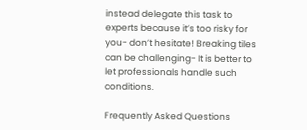instead delegate this task to experts because it’s too risky for you- don’t hesitate! Breaking tiles can be challenging- It is better to let professionals handle such conditions.

Frequently Asked Questions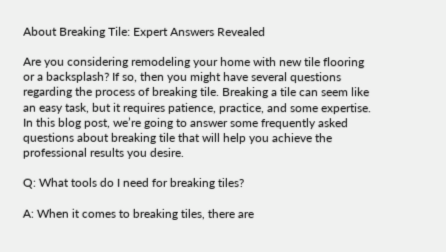About Breaking Tile: Expert Answers Revealed

Are you considering remodeling your home with new tile flooring or a backsplash? If so, then you might have several questions regarding the process of breaking tile. Breaking a tile can seem like an easy task, but it requires patience, practice, and some expertise. In this blog post, we’re going to answer some frequently asked questions about breaking tile that will help you achieve the professional results you desire.

Q: What tools do I need for breaking tiles?

A: When it comes to breaking tiles, there are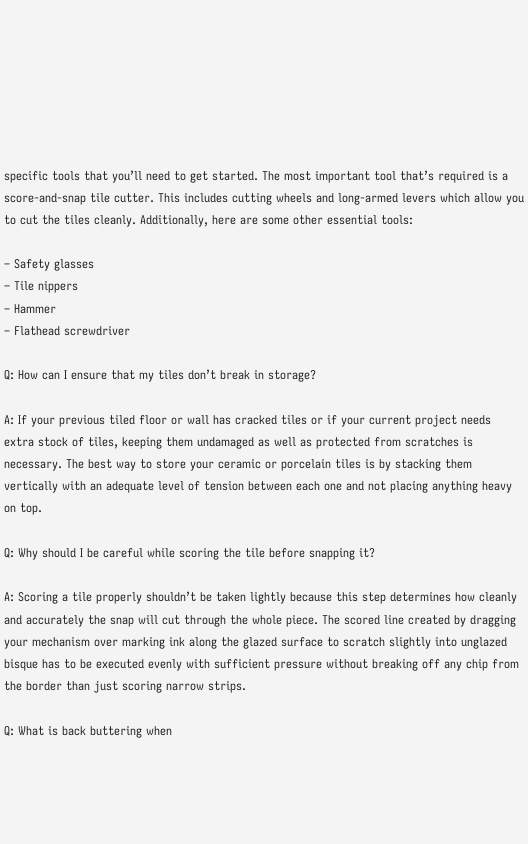specific tools that you’ll need to get started. The most important tool that’s required is a score-and-snap tile cutter. This includes cutting wheels and long-armed levers which allow you to cut the tiles cleanly. Additionally, here are some other essential tools:

– Safety glasses
– Tile nippers
– Hammer
– Flathead screwdriver

Q: How can I ensure that my tiles don’t break in storage?

A: If your previous tiled floor or wall has cracked tiles or if your current project needs extra stock of tiles, keeping them undamaged as well as protected from scratches is necessary. The best way to store your ceramic or porcelain tiles is by stacking them vertically with an adequate level of tension between each one and not placing anything heavy on top.

Q: Why should I be careful while scoring the tile before snapping it?

A: Scoring a tile properly shouldn’t be taken lightly because this step determines how cleanly and accurately the snap will cut through the whole piece. The scored line created by dragging your mechanism over marking ink along the glazed surface to scratch slightly into unglazed bisque has to be executed evenly with sufficient pressure without breaking off any chip from the border than just scoring narrow strips.

Q: What is back buttering when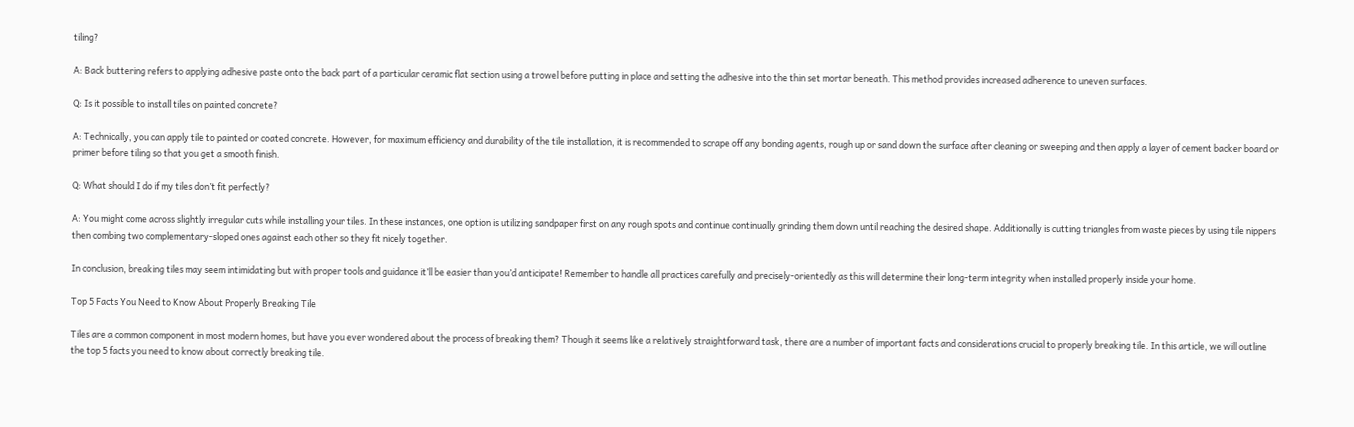tiling?

A: Back buttering refers to applying adhesive paste onto the back part of a particular ceramic flat section using a trowel before putting in place and setting the adhesive into the thin set mortar beneath. This method provides increased adherence to uneven surfaces.

Q: Is it possible to install tiles on painted concrete?

A: Technically, you can apply tile to painted or coated concrete. However, for maximum efficiency and durability of the tile installation, it is recommended to scrape off any bonding agents, rough up or sand down the surface after cleaning or sweeping and then apply a layer of cement backer board or primer before tiling so that you get a smooth finish.

Q: What should I do if my tiles don’t fit perfectly?

A: You might come across slightly irregular cuts while installing your tiles. In these instances, one option is utilizing sandpaper first on any rough spots and continue continually grinding them down until reaching the desired shape. Additionally is cutting triangles from waste pieces by using tile nippers then combing two complementary-sloped ones against each other so they fit nicely together.

In conclusion, breaking tiles may seem intimidating but with proper tools and guidance it’ll be easier than you’d anticipate! Remember to handle all practices carefully and precisely-orientedly as this will determine their long-term integrity when installed properly inside your home.

Top 5 Facts You Need to Know About Properly Breaking Tile

Tiles are a common component in most modern homes, but have you ever wondered about the process of breaking them? Though it seems like a relatively straightforward task, there are a number of important facts and considerations crucial to properly breaking tile. In this article, we will outline the top 5 facts you need to know about correctly breaking tile.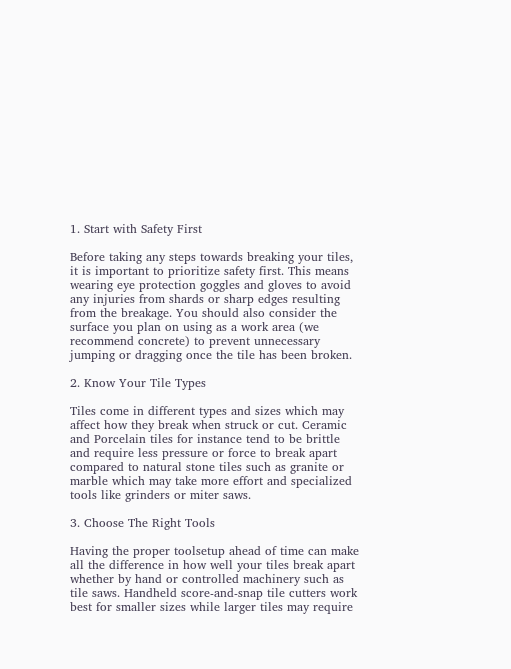1. Start with Safety First

Before taking any steps towards breaking your tiles, it is important to prioritize safety first. This means wearing eye protection goggles and gloves to avoid any injuries from shards or sharp edges resulting from the breakage. You should also consider the surface you plan on using as a work area (we recommend concrete) to prevent unnecessary jumping or dragging once the tile has been broken.

2. Know Your Tile Types

Tiles come in different types and sizes which may affect how they break when struck or cut. Ceramic and Porcelain tiles for instance tend to be brittle and require less pressure or force to break apart compared to natural stone tiles such as granite or marble which may take more effort and specialized tools like grinders or miter saws.

3. Choose The Right Tools

Having the proper toolsetup ahead of time can make all the difference in how well your tiles break apart whether by hand or controlled machinery such as tile saws. Handheld score-and-snap tile cutters work best for smaller sizes while larger tiles may require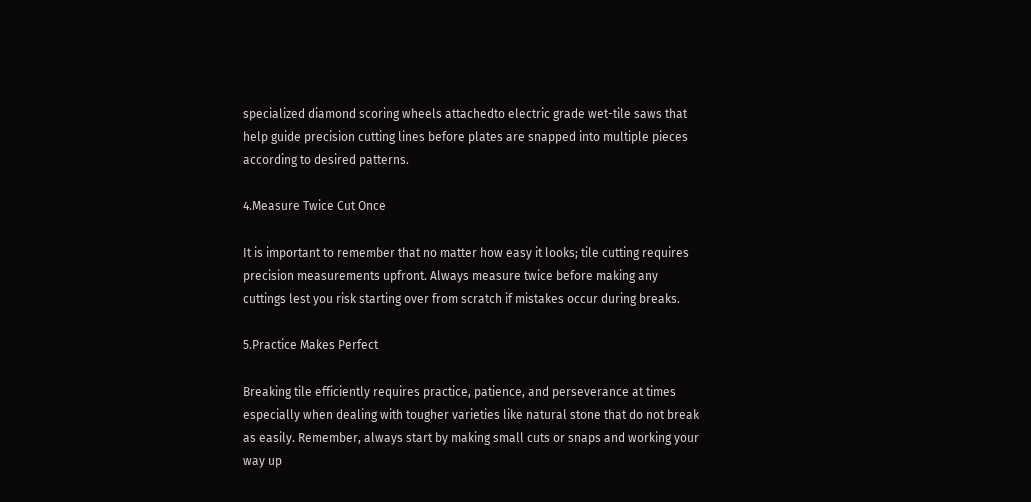specialized diamond scoring wheels attachedto electric grade wet-tile saws that help guide precision cutting lines before plates are snapped into multiple pieces according to desired patterns.

4.Measure Twice Cut Once

It is important to remember that no matter how easy it looks; tile cutting requires precision measurements upfront. Always measure twice before making any cuttings lest you risk starting over from scratch if mistakes occur during breaks.

5.Practice Makes Perfect

Breaking tile efficiently requires practice, patience, and perseverance at times especially when dealing with tougher varieties like natural stone that do not break as easily. Remember, always start by making small cuts or snaps and working your way up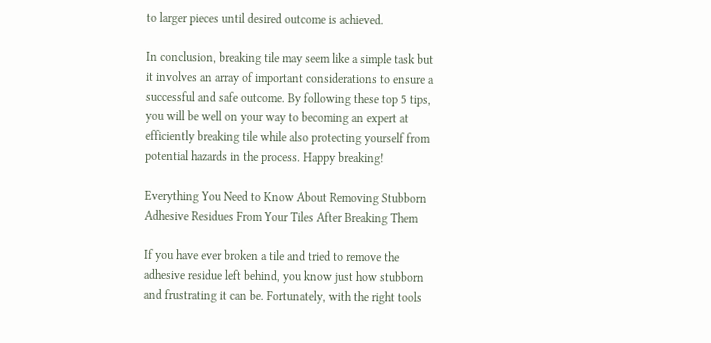to larger pieces until desired outcome is achieved.

In conclusion, breaking tile may seem like a simple task but it involves an array of important considerations to ensure a successful and safe outcome. By following these top 5 tips, you will be well on your way to becoming an expert at efficiently breaking tile while also protecting yourself from potential hazards in the process. Happy breaking!

Everything You Need to Know About Removing Stubborn Adhesive Residues From Your Tiles After Breaking Them

If you have ever broken a tile and tried to remove the adhesive residue left behind, you know just how stubborn and frustrating it can be. Fortunately, with the right tools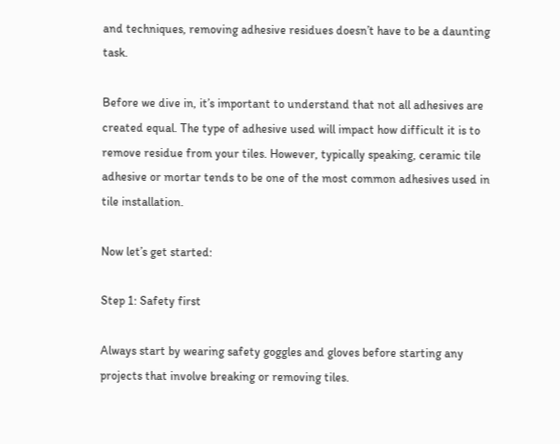and techniques, removing adhesive residues doesn’t have to be a daunting task.

Before we dive in, it’s important to understand that not all adhesives are created equal. The type of adhesive used will impact how difficult it is to remove residue from your tiles. However, typically speaking, ceramic tile adhesive or mortar tends to be one of the most common adhesives used in tile installation.

Now let’s get started:

Step 1: Safety first

Always start by wearing safety goggles and gloves before starting any projects that involve breaking or removing tiles.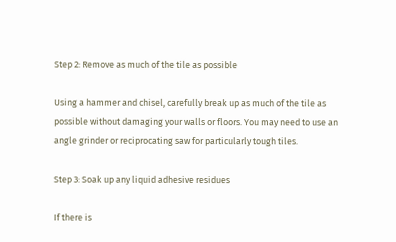Step 2: Remove as much of the tile as possible

Using a hammer and chisel, carefully break up as much of the tile as possible without damaging your walls or floors. You may need to use an angle grinder or reciprocating saw for particularly tough tiles.

Step 3: Soak up any liquid adhesive residues

If there is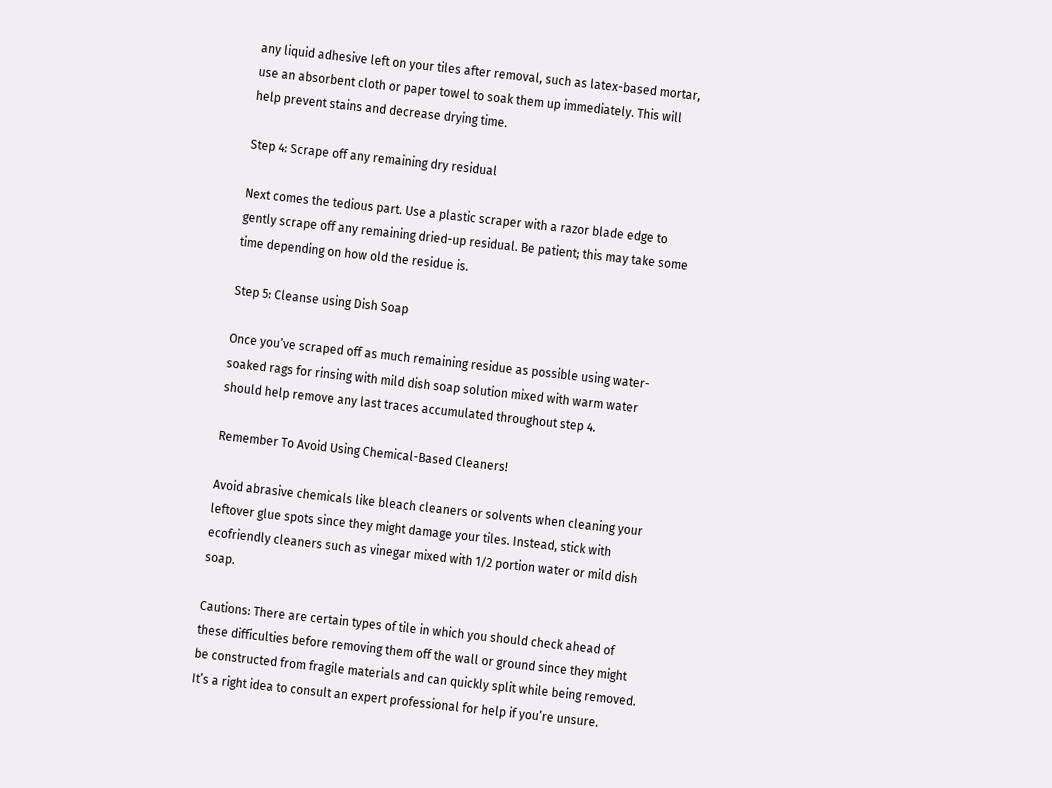any liquid adhesive left on your tiles after removal, such as latex-based mortar, use an absorbent cloth or paper towel to soak them up immediately. This will help prevent stains and decrease drying time.

Step 4: Scrape off any remaining dry residual

Next comes the tedious part. Use a plastic scraper with a razor blade edge to gently scrape off any remaining dried-up residual. Be patient; this may take some time depending on how old the residue is.

Step 5: Cleanse using Dish Soap

Once you’ve scraped off as much remaining residue as possible using water-soaked rags for rinsing with mild dish soap solution mixed with warm water should help remove any last traces accumulated throughout step 4.

Remember To Avoid Using Chemical-Based Cleaners!

Avoid abrasive chemicals like bleach cleaners or solvents when cleaning your leftover glue spots since they might damage your tiles. Instead, stick with ecofriendly cleaners such as vinegar mixed with 1/2 portion water or mild dish soap.

Cautions: There are certain types of tile in which you should check ahead of these difficulties before removing them off the wall or ground since they might be constructed from fragile materials and can quickly split while being removed. It’s a right idea to consult an expert professional for help if you’re unsure.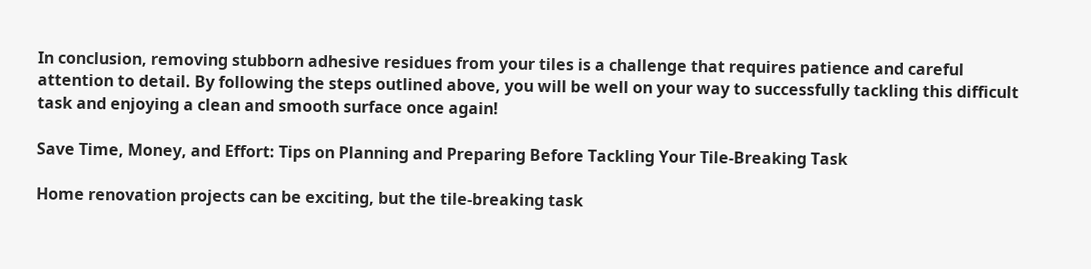In conclusion, removing stubborn adhesive residues from your tiles is a challenge that requires patience and careful attention to detail. By following the steps outlined above, you will be well on your way to successfully tackling this difficult task and enjoying a clean and smooth surface once again!

Save Time, Money, and Effort: Tips on Planning and Preparing Before Tackling Your Tile-Breaking Task

Home renovation projects can be exciting, but the tile-breaking task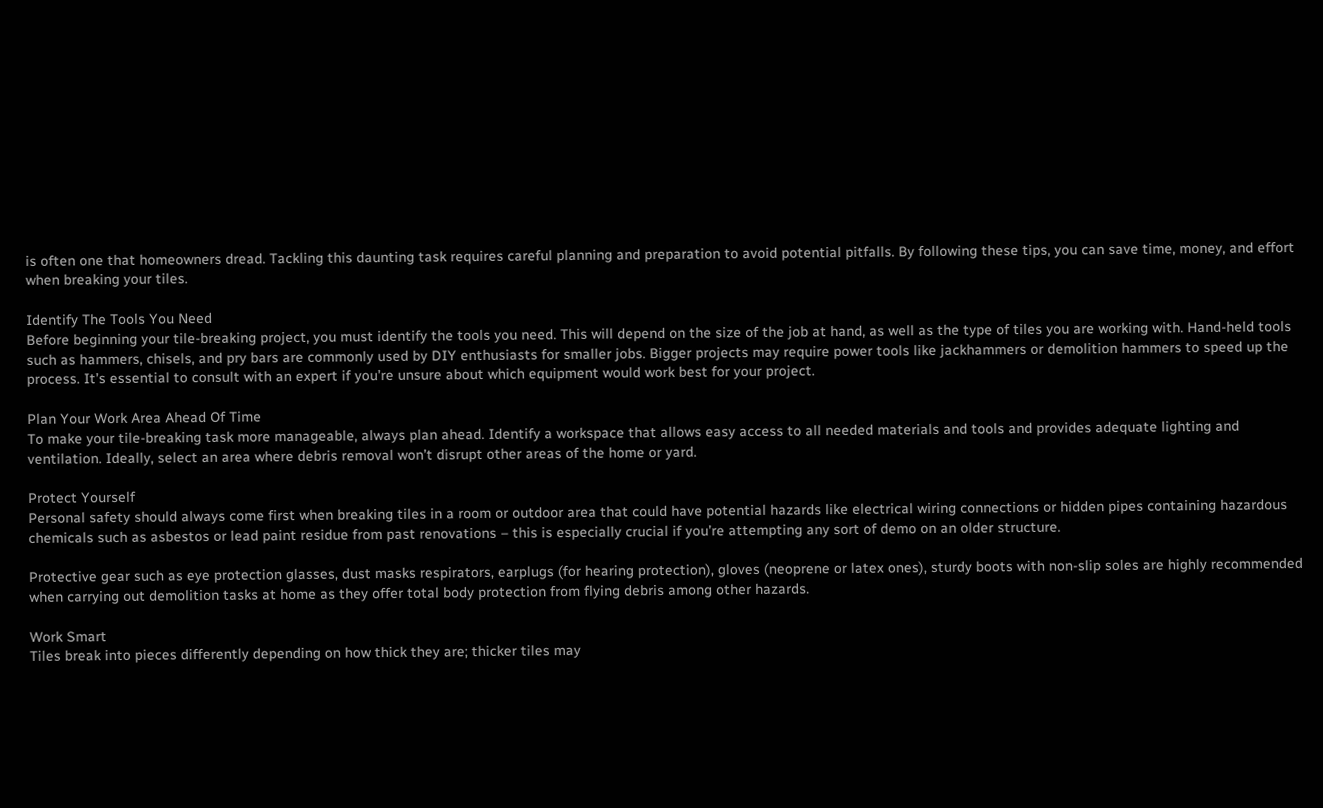is often one that homeowners dread. Tackling this daunting task requires careful planning and preparation to avoid potential pitfalls. By following these tips, you can save time, money, and effort when breaking your tiles.

Identify The Tools You Need
Before beginning your tile-breaking project, you must identify the tools you need. This will depend on the size of the job at hand, as well as the type of tiles you are working with. Hand-held tools such as hammers, chisels, and pry bars are commonly used by DIY enthusiasts for smaller jobs. Bigger projects may require power tools like jackhammers or demolition hammers to speed up the process. It’s essential to consult with an expert if you’re unsure about which equipment would work best for your project.

Plan Your Work Area Ahead Of Time
To make your tile-breaking task more manageable, always plan ahead. Identify a workspace that allows easy access to all needed materials and tools and provides adequate lighting and ventilation. Ideally, select an area where debris removal won’t disrupt other areas of the home or yard.

Protect Yourself
Personal safety should always come first when breaking tiles in a room or outdoor area that could have potential hazards like electrical wiring connections or hidden pipes containing hazardous chemicals such as asbestos or lead paint residue from past renovations – this is especially crucial if you’re attempting any sort of demo on an older structure.

Protective gear such as eye protection glasses, dust masks respirators, earplugs (for hearing protection), gloves (neoprene or latex ones), sturdy boots with non-slip soles are highly recommended when carrying out demolition tasks at home as they offer total body protection from flying debris among other hazards.

Work Smart
Tiles break into pieces differently depending on how thick they are; thicker tiles may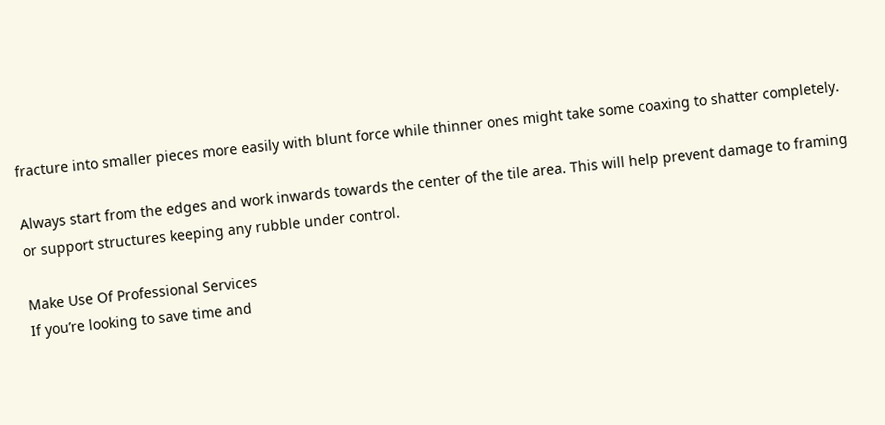fracture into smaller pieces more easily with blunt force while thinner ones might take some coaxing to shatter completely.

Always start from the edges and work inwards towards the center of the tile area. This will help prevent damage to framing or support structures keeping any rubble under control.

Make Use Of Professional Services
If you’re looking to save time and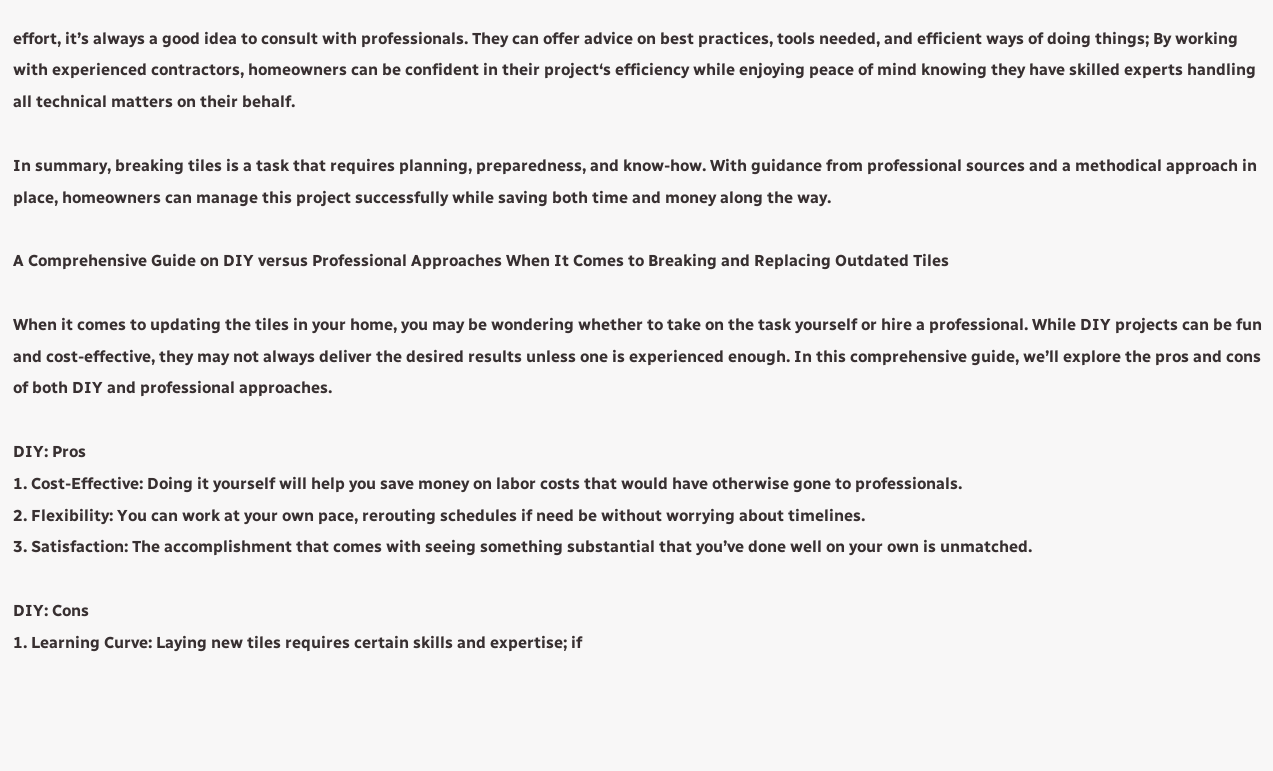effort, it’s always a good idea to consult with professionals. They can offer advice on best practices, tools needed, and efficient ways of doing things; By working with experienced contractors, homeowners can be confident in their project‘s efficiency while enjoying peace of mind knowing they have skilled experts handling all technical matters on their behalf.

In summary, breaking tiles is a task that requires planning, preparedness, and know-how. With guidance from professional sources and a methodical approach in place, homeowners can manage this project successfully while saving both time and money along the way.

A Comprehensive Guide on DIY versus Professional Approaches When It Comes to Breaking and Replacing Outdated Tiles

When it comes to updating the tiles in your home, you may be wondering whether to take on the task yourself or hire a professional. While DIY projects can be fun and cost-effective, they may not always deliver the desired results unless one is experienced enough. In this comprehensive guide, we’ll explore the pros and cons of both DIY and professional approaches.

DIY: Pros
1. Cost-Effective: Doing it yourself will help you save money on labor costs that would have otherwise gone to professionals.
2. Flexibility: You can work at your own pace, rerouting schedules if need be without worrying about timelines.
3. Satisfaction: The accomplishment that comes with seeing something substantial that you’ve done well on your own is unmatched.

DIY: Cons
1. Learning Curve: Laying new tiles requires certain skills and expertise; if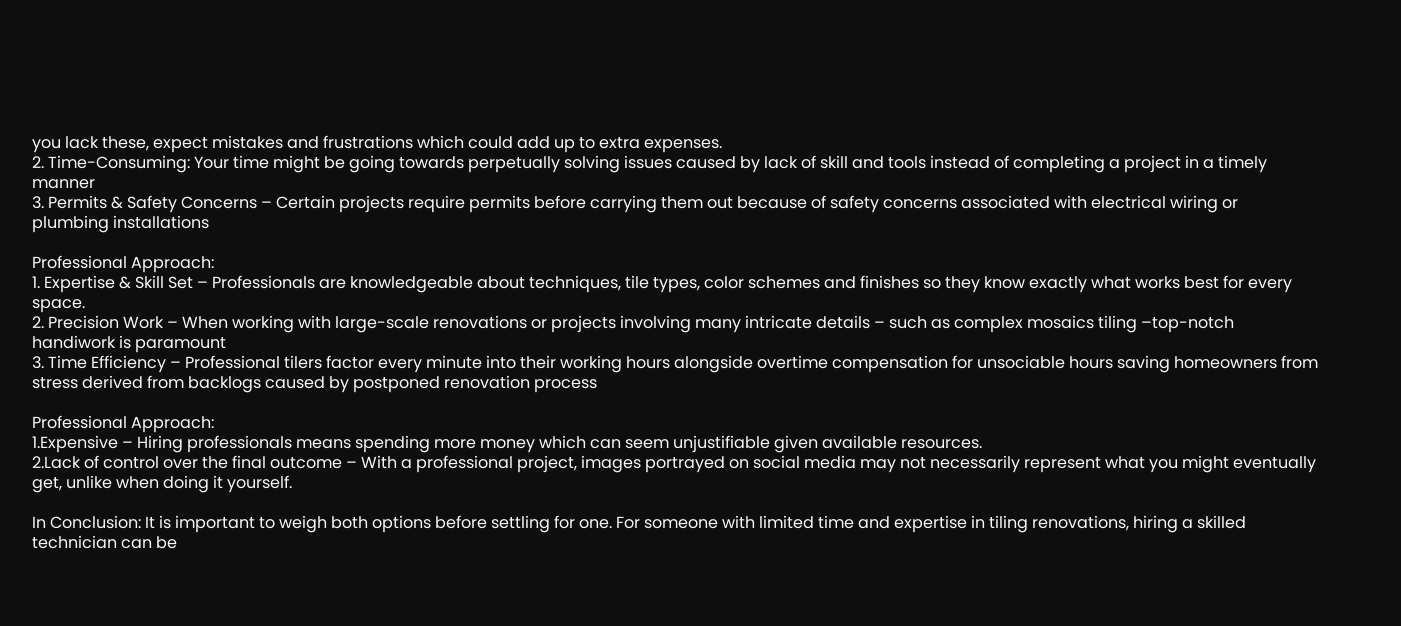you lack these, expect mistakes and frustrations which could add up to extra expenses.
2. Time-Consuming: Your time might be going towards perpetually solving issues caused by lack of skill and tools instead of completing a project in a timely manner
3. Permits & Safety Concerns – Certain projects require permits before carrying them out because of safety concerns associated with electrical wiring or plumbing installations

Professional Approach:
1. Expertise & Skill Set – Professionals are knowledgeable about techniques, tile types, color schemes and finishes so they know exactly what works best for every space.
2. Precision Work – When working with large-scale renovations or projects involving many intricate details – such as complex mosaics tiling –top-notch handiwork is paramount
3. Time Efficiency – Professional tilers factor every minute into their working hours alongside overtime compensation for unsociable hours saving homeowners from stress derived from backlogs caused by postponed renovation process

Professional Approach:
1.Expensive – Hiring professionals means spending more money which can seem unjustifiable given available resources.
2.Lack of control over the final outcome – With a professional project, images portrayed on social media may not necessarily represent what you might eventually get, unlike when doing it yourself.

In Conclusion: It is important to weigh both options before settling for one. For someone with limited time and expertise in tiling renovations, hiring a skilled technician can be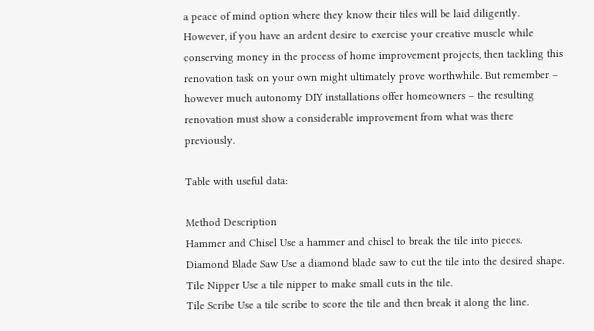a peace of mind option where they know their tiles will be laid diligently. However, if you have an ardent desire to exercise your creative muscle while conserving money in the process of home improvement projects, then tackling this renovation task on your own might ultimately prove worthwhile. But remember – however much autonomy DIY installations offer homeowners – the resulting renovation must show a considerable improvement from what was there previously.

Table with useful data:

Method Description
Hammer and Chisel Use a hammer and chisel to break the tile into pieces.
Diamond Blade Saw Use a diamond blade saw to cut the tile into the desired shape.
Tile Nipper Use a tile nipper to make small cuts in the tile.
Tile Scribe Use a tile scribe to score the tile and then break it along the line.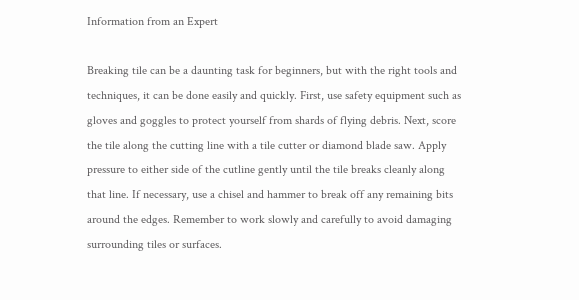Information from an Expert

Breaking tile can be a daunting task for beginners, but with the right tools and techniques, it can be done easily and quickly. First, use safety equipment such as gloves and goggles to protect yourself from shards of flying debris. Next, score the tile along the cutting line with a tile cutter or diamond blade saw. Apply pressure to either side of the cutline gently until the tile breaks cleanly along that line. If necessary, use a chisel and hammer to break off any remaining bits around the edges. Remember to work slowly and carefully to avoid damaging surrounding tiles or surfaces.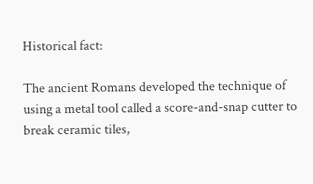Historical fact:

The ancient Romans developed the technique of using a metal tool called a score-and-snap cutter to break ceramic tiles,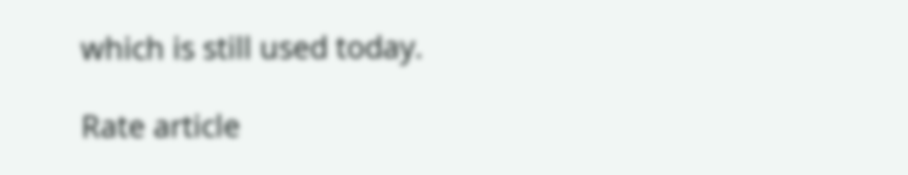which is still used today.

Rate article